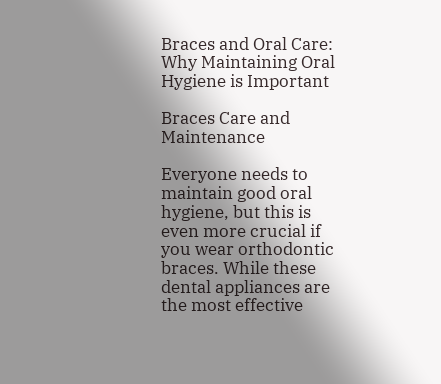Braces and Oral Care: Why Maintaining Oral Hygiene is Important

Braces Care and Maintenance

Everyone needs to maintain good oral hygiene, but this is even more crucial if you wear orthodontic braces. While these dental appliances are the most effective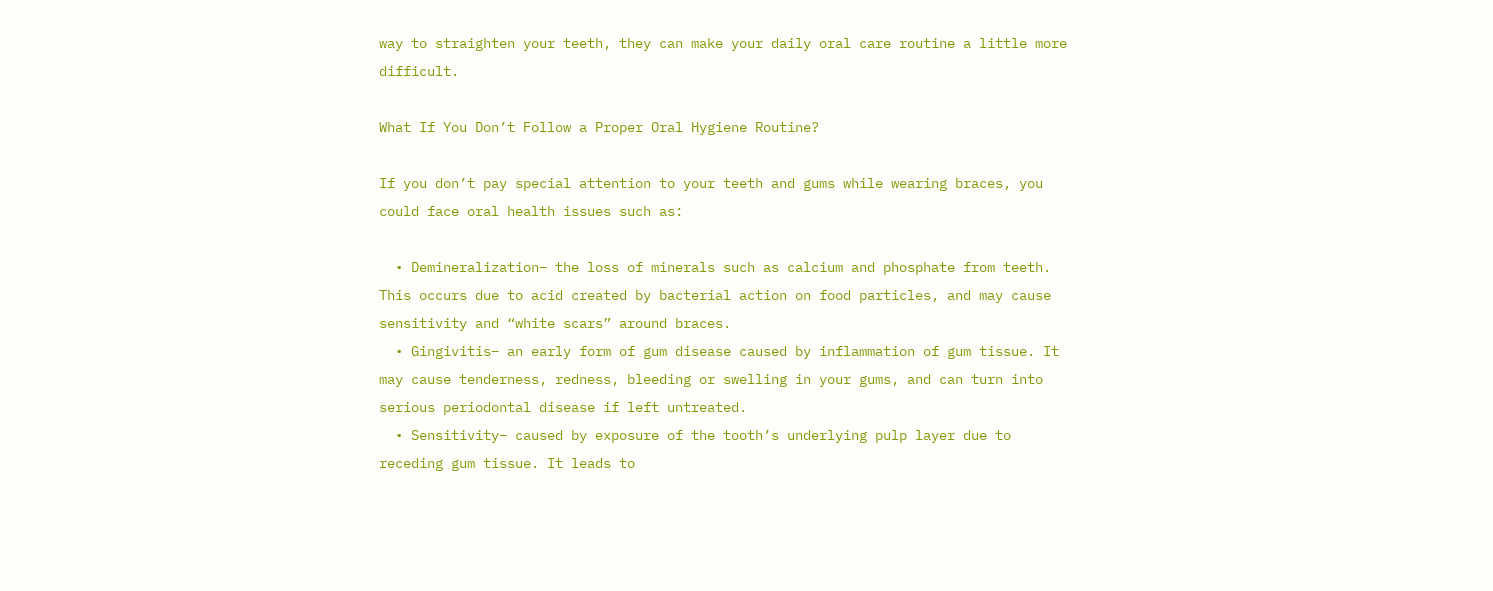way to straighten your teeth, they can make your daily oral care routine a little more difficult.

What If You Don’t Follow a Proper Oral Hygiene Routine?

If you don’t pay special attention to your teeth and gums while wearing braces, you could face oral health issues such as:

  • Demineralization– the loss of minerals such as calcium and phosphate from teeth. This occurs due to acid created by bacterial action on food particles, and may cause sensitivity and “white scars” around braces.
  • Gingivitis– an early form of gum disease caused by inflammation of gum tissue. It may cause tenderness, redness, bleeding or swelling in your gums, and can turn into serious periodontal disease if left untreated.
  • Sensitivity– caused by exposure of the tooth’s underlying pulp layer due to receding gum tissue. It leads to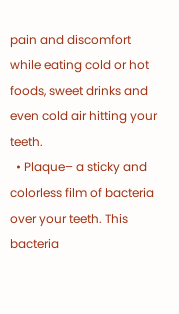pain and discomfort while eating cold or hot foods, sweet drinks and even cold air hitting your teeth.
  • Plaque– a sticky and colorless film of bacteria over your teeth. This bacteria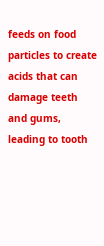feeds on food particles to create acids that can damage teeth and gums, leading to tooth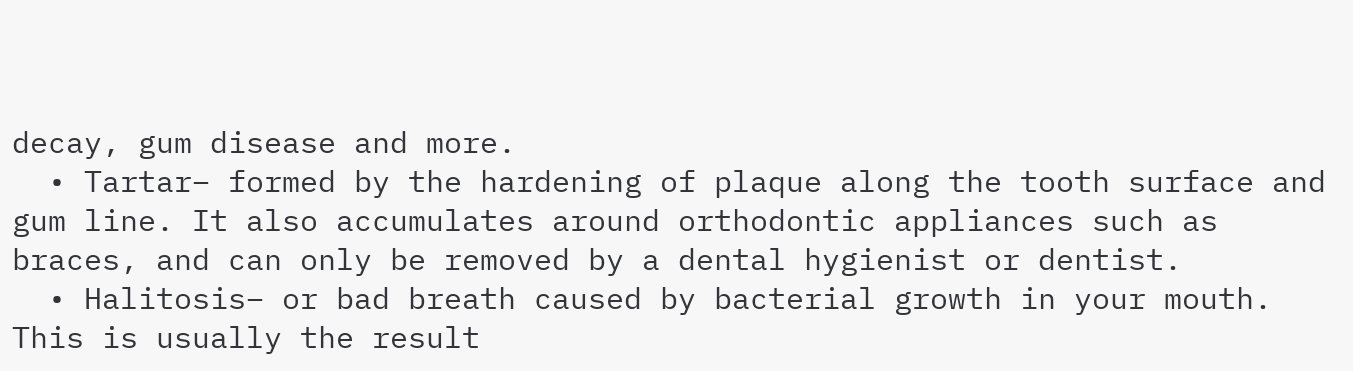decay, gum disease and more.
  • Tartar– formed by the hardening of plaque along the tooth surface and gum line. It also accumulates around orthodontic appliances such as braces, and can only be removed by a dental hygienist or dentist.
  • Halitosis– or bad breath caused by bacterial growth in your mouth. This is usually the result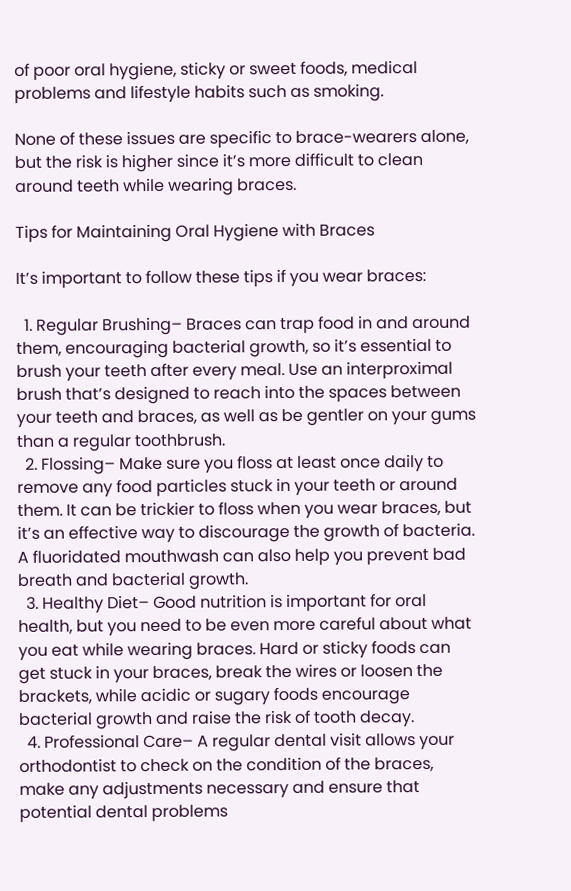of poor oral hygiene, sticky or sweet foods, medical problems and lifestyle habits such as smoking.

None of these issues are specific to brace-wearers alone, but the risk is higher since it’s more difficult to clean around teeth while wearing braces.

Tips for Maintaining Oral Hygiene with Braces

It’s important to follow these tips if you wear braces:

  1. Regular Brushing– Braces can trap food in and around them, encouraging bacterial growth, so it’s essential to brush your teeth after every meal. Use an interproximal brush that’s designed to reach into the spaces between your teeth and braces, as well as be gentler on your gums than a regular toothbrush.
  2. Flossing– Make sure you floss at least once daily to remove any food particles stuck in your teeth or around them. It can be trickier to floss when you wear braces, but it’s an effective way to discourage the growth of bacteria. A fluoridated mouthwash can also help you prevent bad breath and bacterial growth.
  3. Healthy Diet– Good nutrition is important for oral health, but you need to be even more careful about what you eat while wearing braces. Hard or sticky foods can get stuck in your braces, break the wires or loosen the brackets, while acidic or sugary foods encourage bacterial growth and raise the risk of tooth decay.
  4. Professional Care– A regular dental visit allows your orthodontist to check on the condition of the braces, make any adjustments necessary and ensure that potential dental problems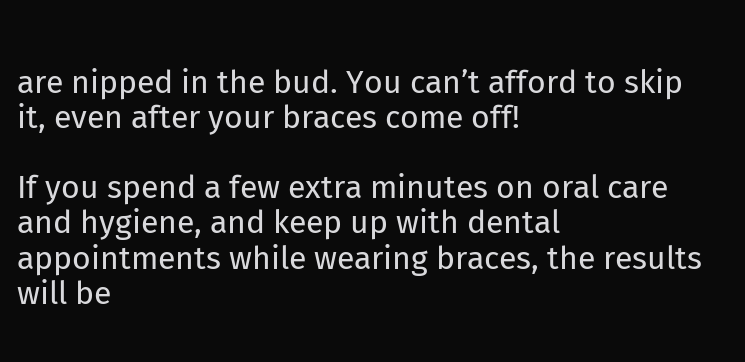are nipped in the bud. You can’t afford to skip it, even after your braces come off!

If you spend a few extra minutes on oral care and hygiene, and keep up with dental appointments while wearing braces, the results will be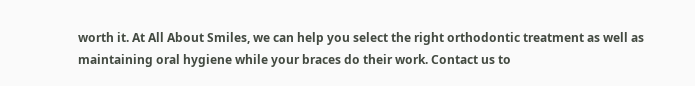worth it. At All About Smiles, we can help you select the right orthodontic treatment as well as maintaining oral hygiene while your braces do their work. Contact us to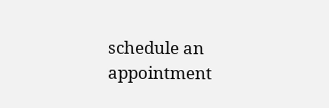schedule an appointment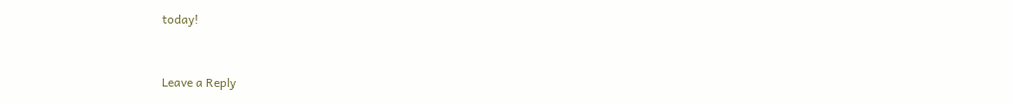today!


Leave a Reply